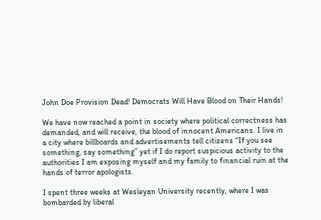John Doe Provision Dead! Democrats Will Have Blood on Their Hands!

We have now reached a point in society where political correctness has demanded, and will receive, the blood of innocent Americans. I live in a city where billboards and advertisements tell citizens “If you see something, say something” yet if I do report suspicious activity to the authorities I am exposing myself and my family to financial ruin at the hands of terror apologists.

I spent three weeks at Wesleyan University recently, where I was bombarded by liberal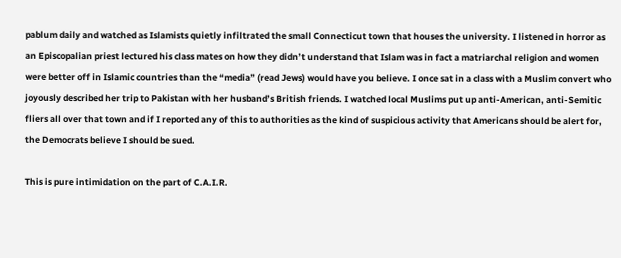pablum daily and watched as Islamists quietly infiltrated the small Connecticut town that houses the university. I listened in horror as an Episcopalian priest lectured his class mates on how they didn’t understand that Islam was in fact a matriarchal religion and women were better off in Islamic countries than the “media” (read Jews) would have you believe. I once sat in a class with a Muslim convert who joyously described her trip to Pakistan with her husband’s British friends. I watched local Muslims put up anti-American, anti-Semitic fliers all over that town and if I reported any of this to authorities as the kind of suspicious activity that Americans should be alert for, the Democrats believe I should be sued.

This is pure intimidation on the part of C.A.I.R.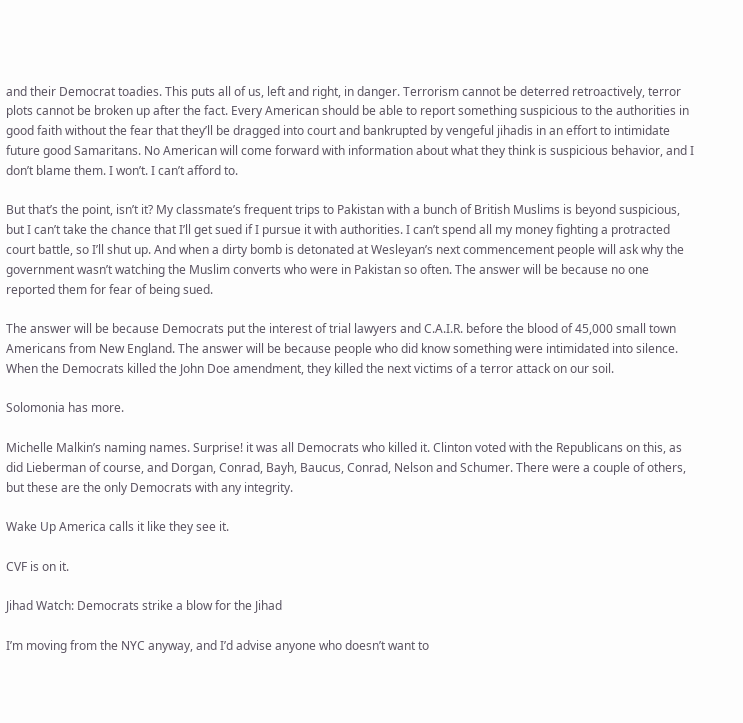and their Democrat toadies. This puts all of us, left and right, in danger. Terrorism cannot be deterred retroactively, terror plots cannot be broken up after the fact. Every American should be able to report something suspicious to the authorities in good faith without the fear that they’ll be dragged into court and bankrupted by vengeful jihadis in an effort to intimidate future good Samaritans. No American will come forward with information about what they think is suspicious behavior, and I don’t blame them. I won’t. I can’t afford to.

But that’s the point, isn’t it? My classmate’s frequent trips to Pakistan with a bunch of British Muslims is beyond suspicious, but I can’t take the chance that I’ll get sued if I pursue it with authorities. I can’t spend all my money fighting a protracted court battle, so I’ll shut up. And when a dirty bomb is detonated at Wesleyan’s next commencement people will ask why the government wasn’t watching the Muslim converts who were in Pakistan so often. The answer will be because no one reported them for fear of being sued.

The answer will be because Democrats put the interest of trial lawyers and C.A.I.R. before the blood of 45,000 small town Americans from New England. The answer will be because people who did know something were intimidated into silence. When the Democrats killed the John Doe amendment, they killed the next victims of a terror attack on our soil.

Solomonia has more.

Michelle Malkin’s naming names. Surprise! it was all Democrats who killed it. Clinton voted with the Republicans on this, as did Lieberman of course, and Dorgan, Conrad, Bayh, Baucus, Conrad, Nelson and Schumer. There were a couple of others, but these are the only Democrats with any integrity.

Wake Up America calls it like they see it.

CVF is on it.

Jihad Watch: Democrats strike a blow for the Jihad

I’m moving from the NYC anyway, and I’d advise anyone who doesn’t want to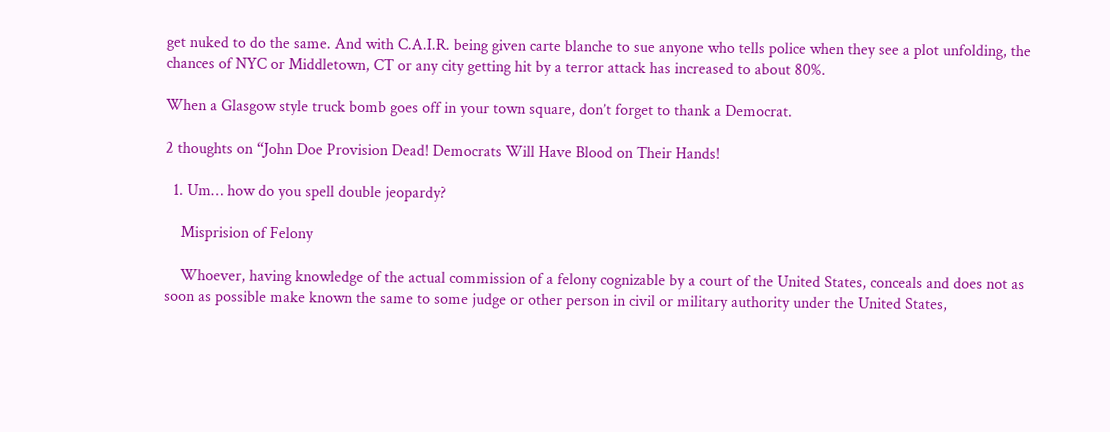get nuked to do the same. And with C.A.I.R. being given carte blanche to sue anyone who tells police when they see a plot unfolding, the chances of NYC or Middletown, CT or any city getting hit by a terror attack has increased to about 80%.

When a Glasgow style truck bomb goes off in your town square, don’t forget to thank a Democrat.

2 thoughts on “John Doe Provision Dead! Democrats Will Have Blood on Their Hands!

  1. Um… how do you spell double jeopardy?

    Misprision of Felony

    Whoever, having knowledge of the actual commission of a felony cognizable by a court of the United States, conceals and does not as soon as possible make known the same to some judge or other person in civil or military authority under the United States,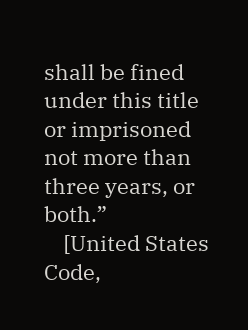shall be fined under this title or imprisoned not more than three years, or both.”
    [United States Code,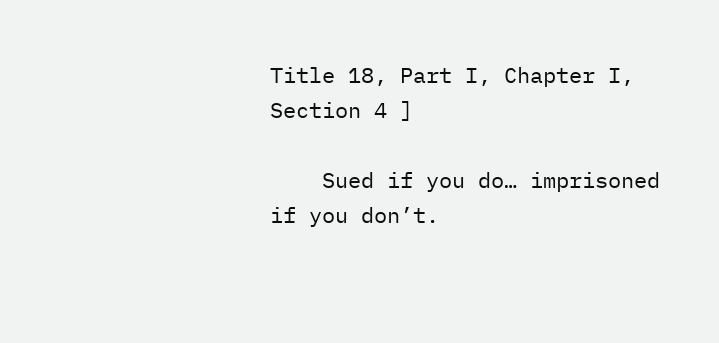Title 18, Part I, Chapter I, Section 4 ]

    Sued if you do… imprisoned if you don’t.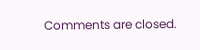Comments are closed.